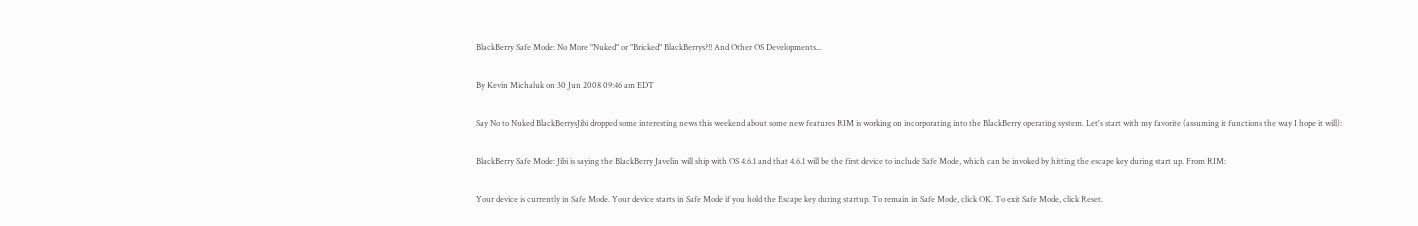BlackBerry Safe Mode: No More "Nuked" or "Bricked" BlackBerrys?!! And Other OS Developments...

By Kevin Michaluk on 30 Jun 2008 09:46 am EDT

Say No to Nuked BlackBerrysJibi dropped some interesting news this weekend about some new features RIM is working on incorporating into the BlackBerry operating system. Let's start with my favorite (assuming it functions the way I hope it will):

BlackBerry Safe Mode: Jibi is saying the BlackBerry Javelin will ship with OS 4.6.1 and that 4.6.1 will be the first device to include Safe Mode, which can be invoked by hitting the escape key during start up. From RIM:

Your device is currently in Safe Mode. Your device starts in Safe Mode if you hold the Escape key during startup. To remain in Safe Mode, click OK. To exit Safe Mode, click Reset.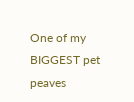One of my BIGGEST pet peaves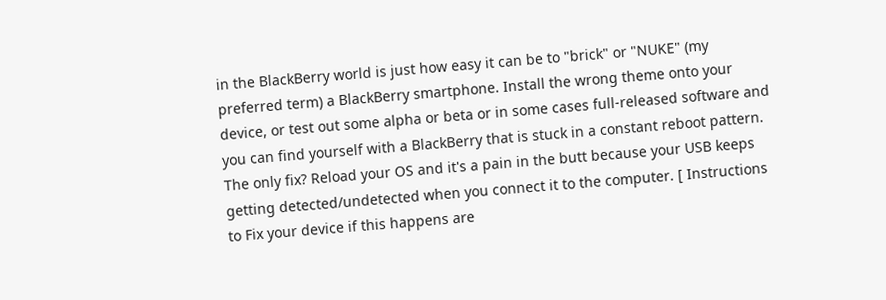in the BlackBerry world is just how easy it can be to "brick" or "NUKE" (my preferred term) a BlackBerry smartphone. Install the wrong theme onto your device, or test out some alpha or beta or in some cases full-released software and you can find yourself with a BlackBerry that is stuck in a constant reboot pattern. The only fix? Reload your OS and it's a pain in the butt because your USB keeps getting detected/undetected when you connect it to the computer. [ Instructions to Fix your device if this happens are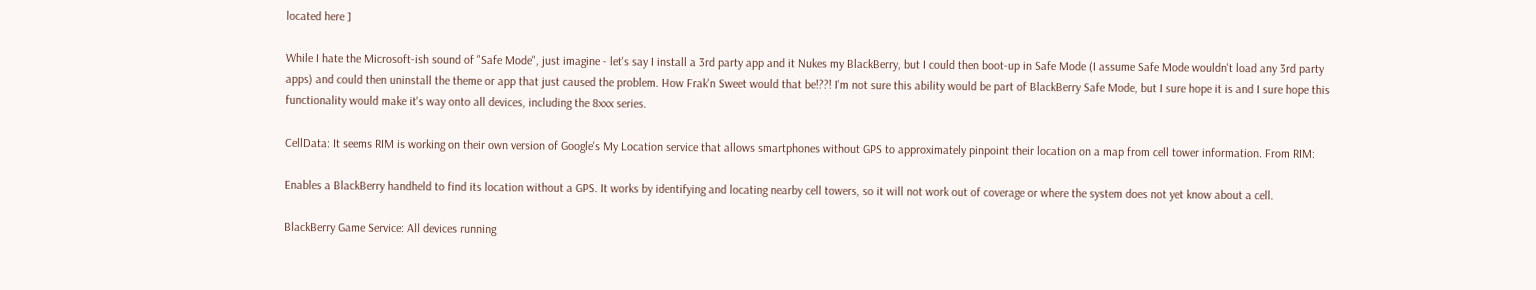located here ]

While I hate the Microsoft-ish sound of "Safe Mode", just imagine - let's say I install a 3rd party app and it Nukes my BlackBerry, but I could then boot-up in Safe Mode (I assume Safe Mode wouldn't load any 3rd party apps) and could then uninstall the theme or app that just caused the problem. How Frak'n Sweet would that be!??! I'm not sure this ability would be part of BlackBerry Safe Mode, but I sure hope it is and I sure hope this functionality would make it's way onto all devices, including the 8xxx series.

CellData: It seems RIM is working on their own version of Google's My Location service that allows smartphones without GPS to approximately pinpoint their location on a map from cell tower information. From RIM:

Enables a BlackBerry handheld to find its location without a GPS. It works by identifying and locating nearby cell towers, so it will not work out of coverage or where the system does not yet know about a cell.

BlackBerry Game Service: All devices running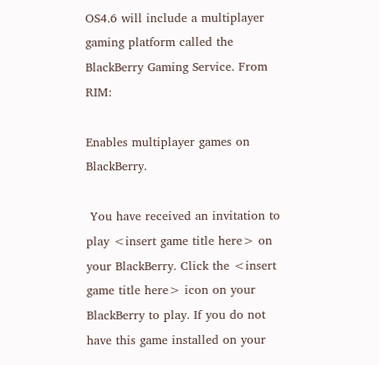OS4.6 will include a multiplayer gaming platform called the BlackBerry Gaming Service. From RIM:

Enables multiplayer games on BlackBerry.

 You have received an invitation to play <insert game title here> on your BlackBerry. Click the <insert game title here> icon on your BlackBerry to play. If you do not have this game installed on your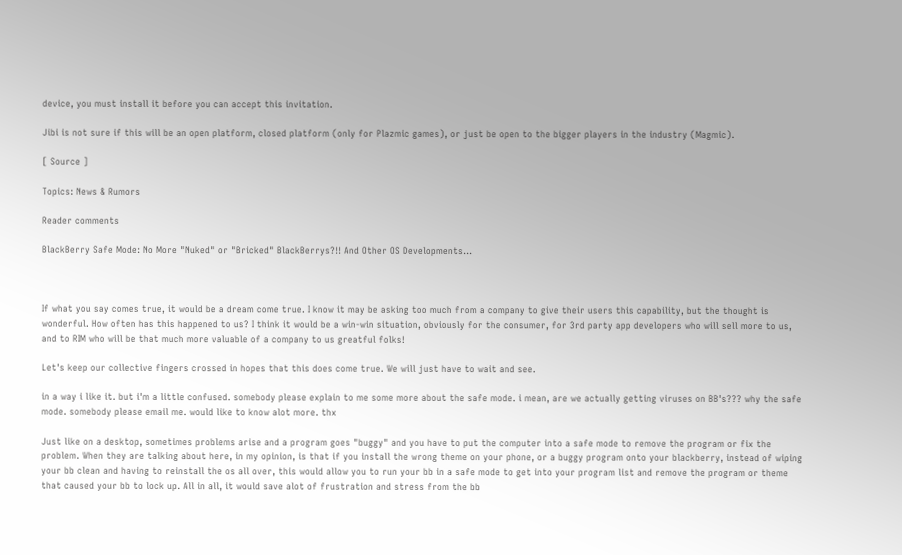device, you must install it before you can accept this invitation.

Jibi is not sure if this will be an open platform, closed platform (only for Plazmic games), or just be open to the bigger players in the industry (Magmic).

[ Source ]

Topics: News & Rumors

Reader comments

BlackBerry Safe Mode: No More "Nuked" or "Bricked" BlackBerrys?!! And Other OS Developments...



If what you say comes true, it would be a dream come true. I know it may be asking too much from a company to give their users this capability, but the thought is wonderful. How often has this happened to us? I think it would be a win-win situation, obviously for the consumer, for 3rd party app developers who will sell more to us, and to RIM who will be that much more valuable of a company to us greatful folks!

Let's keep our collective fingers crossed in hopes that this does come true. We will just have to wait and see.

in a way i like it. but i'm a little confused. somebody please explain to me some more about the safe mode. i mean, are we actually getting viruses on BB's??? why the safe mode. somebody please email me. would like to know alot more. thx

Just like on a desktop, sometimes problems arise and a program goes "buggy" and you have to put the computer into a safe mode to remove the program or fix the problem. When they are talking about here, in my opinion, is that if you install the wrong theme on your phone, or a buggy program onto your blackberry, instead of wiping your bb clean and having to reinstall the os all over, this would allow you to run your bb in a safe mode to get into your program list and remove the program or theme that caused your bb to lock up. All in all, it would save alot of frustration and stress from the bb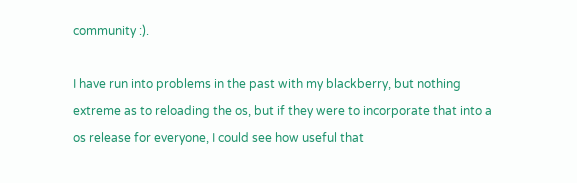community :).

I have run into problems in the past with my blackberry, but nothing extreme as to reloading the os, but if they were to incorporate that into a os release for everyone, I could see how useful that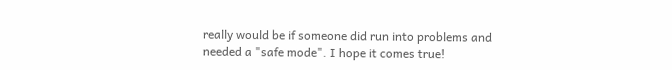really would be if someone did run into problems and needed a "safe mode". I hope it comes true!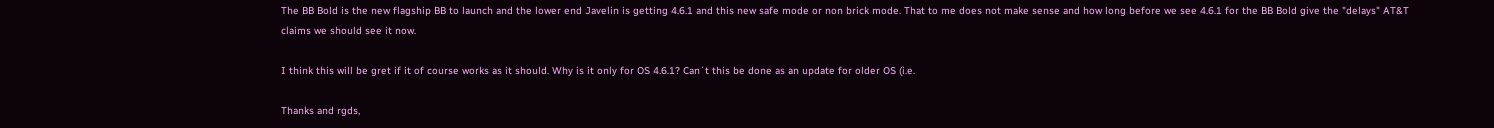The BB Bold is the new flagship BB to launch and the lower end Javelin is getting 4.6.1 and this new safe mode or non brick mode. That to me does not make sense and how long before we see 4.6.1 for the BB Bold give the "delays" AT&T claims we should see it now.

I think this will be gret if it of course works as it should. Why is it only for OS 4.6.1? Can´t this be done as an update for older OS (i.e.

Thanks and rgds,